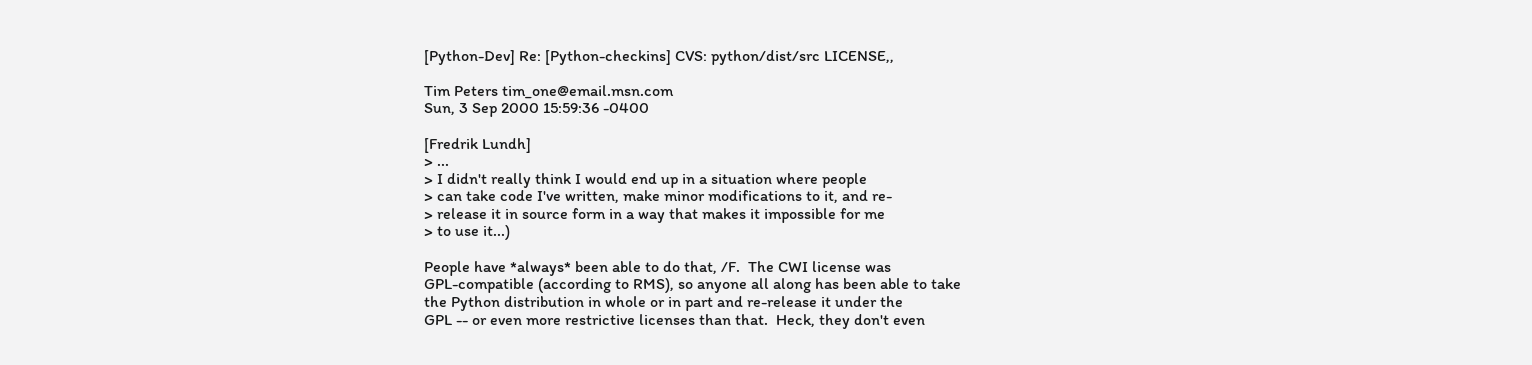[Python-Dev] Re: [Python-checkins] CVS: python/dist/src LICENSE,,

Tim Peters tim_one@email.msn.com
Sun, 3 Sep 2000 15:59:36 -0400

[Fredrik Lundh]
> ...
> I didn't really think I would end up in a situation where people
> can take code I've written, make minor modifications to it, and re-
> release it in source form in a way that makes it impossible for me
> to use it...)

People have *always* been able to do that, /F.  The CWI license was
GPL-compatible (according to RMS), so anyone all along has been able to take
the Python distribution in whole or in part and re-release it under the
GPL -- or even more restrictive licenses than that.  Heck, they don't even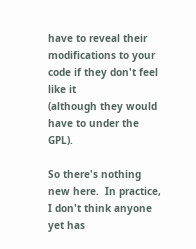have to reveal their modifications to your code if they don't feel like it
(although they would have to under the GPL).

So there's nothing new here.  In practice, I don't think anyone yet has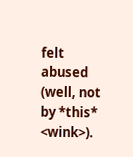felt
abused (well, not by *this* <wink>).